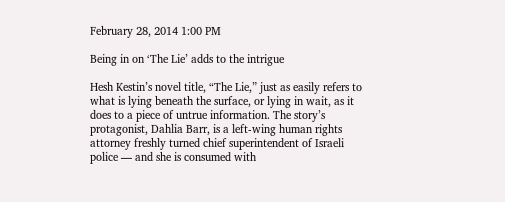February 28, 2014 1:00 PM

Being in on ‘The Lie’ adds to the intrigue

Hesh Kestin’s novel title, “The Lie,” just as easily refers to what is lying beneath the surface, or lying in wait, as it does to a piece of untrue information. The story’s protagonist, Dahlia Barr, is a left-wing human rights attorney freshly turned chief superintendent of Israeli police — and she is consumed with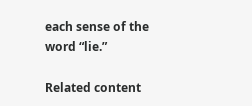each sense of the word “lie.”

Related content